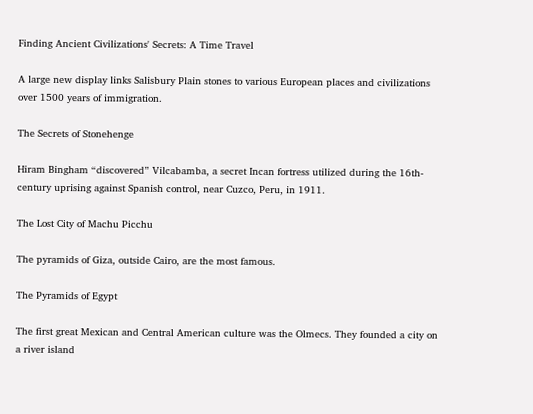Finding Ancient Civilizations' Secrets: A Time Travel

A large new display links Salisbury Plain stones to various European places and civilizations over 1500 years of immigration.

The Secrets of Stonehenge

Hiram Bingham “discovered” Vilcabamba, a secret Incan fortress utilized during the 16th-century uprising against Spanish control, near Cuzco, Peru, in 1911.

The Lost City of Machu Picchu

The pyramids of Giza, outside Cairo, are the most famous.

The Pyramids of Egypt

The first great Mexican and Central American culture was the Olmecs. They founded a city on a river island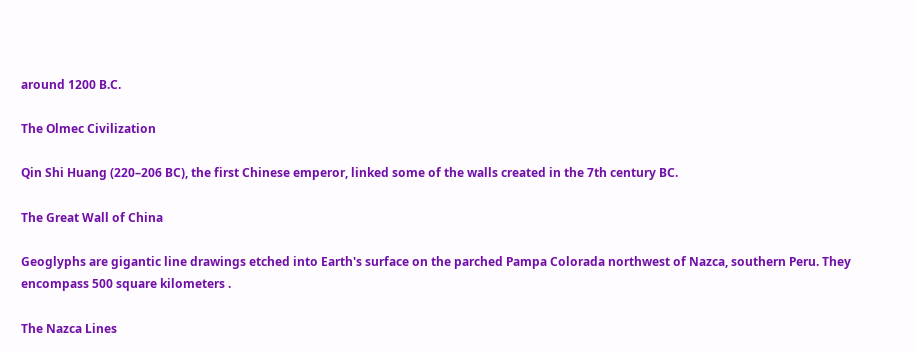around 1200 B.C.

The Olmec Civilization

Qin Shi Huang (220–206 BC), the first Chinese emperor, linked some of the walls created in the 7th century BC.

The Great Wall of China

Geoglyphs are gigantic line drawings etched into Earth's surface on the parched Pampa Colorada northwest of Nazca, southern Peru. They encompass 500 square kilometers .

The Nazca Lines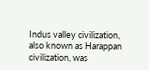Indus valley civilization, also known as Harappan civilization, was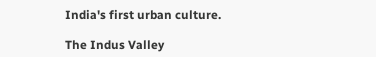India's first urban culture.

The Indus Valley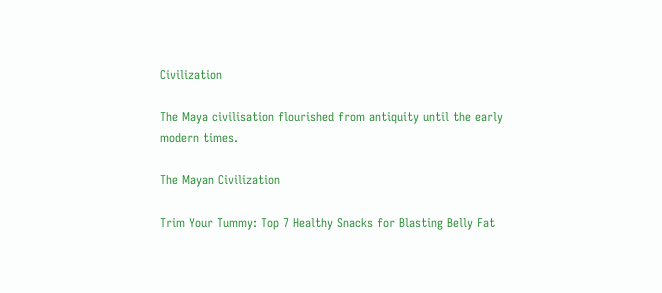Civilization

The Maya civilisation flourished from antiquity until the early modern times.

The Mayan Civilization

Trim Your Tummy: Top 7 Healthy Snacks for Blasting Belly Fat